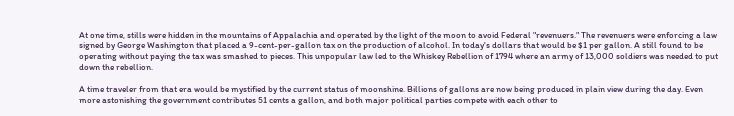At one time, stills were hidden in the mountains of Appalachia and operated by the light of the moon to avoid Federal "revenuers." The revenuers were enforcing a law signed by George Washington that placed a 9-cent-per-gallon tax on the production of alcohol. In today's dollars that would be $1 per gallon. A still found to be operating without paying the tax was smashed to pieces. This unpopular law led to the Whiskey Rebellion of 1794 where an army of 13,000 soldiers was needed to put down the rebellion.

A time traveler from that era would be mystified by the current status of moonshine. Billions of gallons are now being produced in plain view during the day. Even more astonishing the government contributes 51 cents a gallon, and both major political parties compete with each other to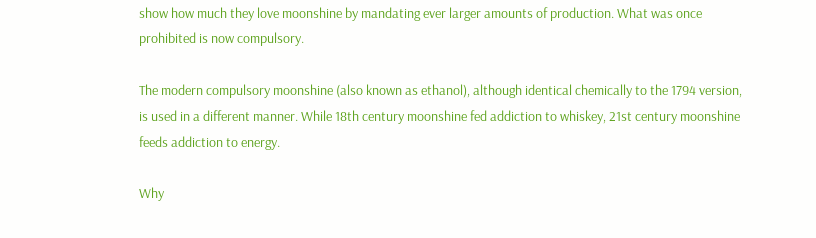show how much they love moonshine by mandating ever larger amounts of production. What was once prohibited is now compulsory.

The modern compulsory moonshine (also known as ethanol), although identical chemically to the 1794 version, is used in a different manner. While 18th century moonshine fed addiction to whiskey, 21st century moonshine feeds addiction to energy.

Why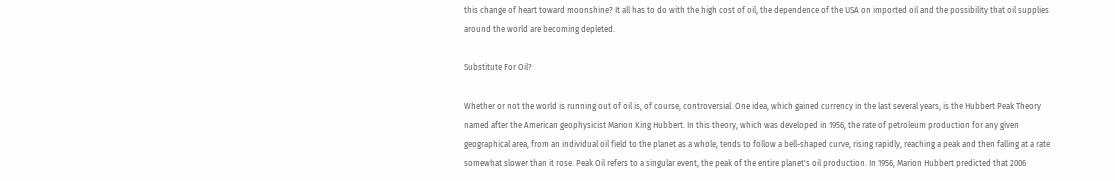this change of heart toward moonshine? It all has to do with the high cost of oil, the dependence of the USA on imported oil and the possibility that oil supplies around the world are becoming depleted.

Substitute For Oil?

Whether or not the world is running out of oil is, of course, controversial. One idea, which gained currency in the last several years, is the Hubbert Peak Theory named after the American geophysicist Marion King Hubbert. In this theory, which was developed in 1956, the rate of petroleum production for any given geographical area, from an individual oil field to the planet as a whole, tends to follow a bell-shaped curve, rising rapidly, reaching a peak and then falling at a rate somewhat slower than it rose. Peak Oil refers to a singular event, the peak of the entire planet's oil production. In 1956, Marion Hubbert predicted that 2006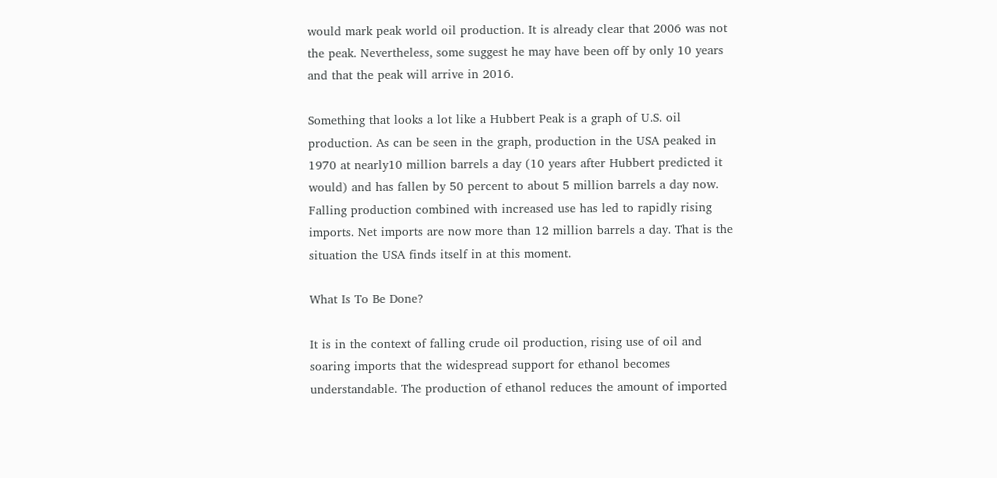would mark peak world oil production. It is already clear that 2006 was not the peak. Nevertheless, some suggest he may have been off by only 10 years and that the peak will arrive in 2016.

Something that looks a lot like a Hubbert Peak is a graph of U.S. oil production. As can be seen in the graph, production in the USA peaked in 1970 at nearly10 million barrels a day (10 years after Hubbert predicted it would) and has fallen by 50 percent to about 5 million barrels a day now. Falling production combined with increased use has led to rapidly rising imports. Net imports are now more than 12 million barrels a day. That is the situation the USA finds itself in at this moment.

What Is To Be Done?

It is in the context of falling crude oil production, rising use of oil and soaring imports that the widespread support for ethanol becomes understandable. The production of ethanol reduces the amount of imported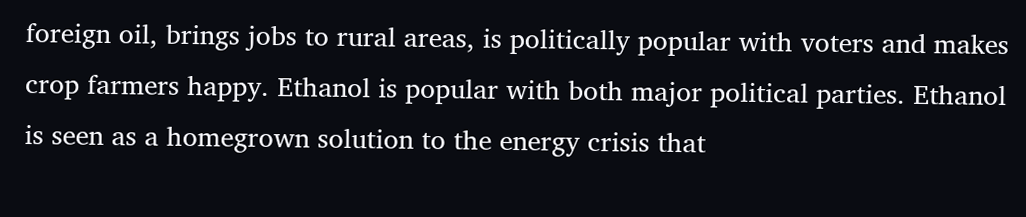foreign oil, brings jobs to rural areas, is politically popular with voters and makes crop farmers happy. Ethanol is popular with both major political parties. Ethanol is seen as a homegrown solution to the energy crisis that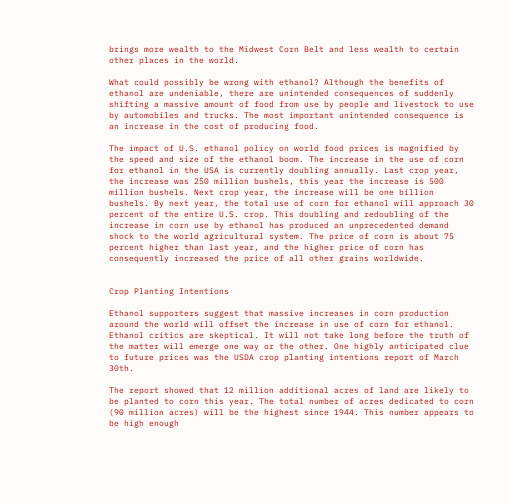brings more wealth to the Midwest Corn Belt and less wealth to certain other places in the world.

What could possibly be wrong with ethanol? Although the benefits of ethanol are undeniable, there are unintended consequences of suddenly shifting a massive amount of food from use by people and livestock to use by automobiles and trucks. The most important unintended consequence is an increase in the cost of producing food.

The impact of U.S. ethanol policy on world food prices is magnified by the speed and size of the ethanol boom. The increase in the use of corn for ethanol in the USA is currently doubling annually. Last crop year, the increase was 250 million bushels, this year the increase is 500 million bushels. Next crop year, the increase will be one billion bushels. By next year, the total use of corn for ethanol will approach 30 percent of the entire U.S. crop. This doubling and redoubling of the increase in corn use by ethanol has produced an unprecedented demand shock to the world agricultural system. The price of corn is about 75 percent higher than last year, and the higher price of corn has consequently increased the price of all other grains worldwide.


Crop Planting Intentions

Ethanol supporters suggest that massive increases in corn production around the world will offset the increase in use of corn for ethanol. Ethanol critics are skeptical. It will not take long before the truth of the matter will emerge one way or the other. One highly anticipated clue to future prices was the USDA crop planting intentions report of March 30th.

The report showed that 12 million additional acres of land are likely to be planted to corn this year. The total number of acres dedicated to corn (90 million acres) will be the highest since 1944. This number appears to be high enough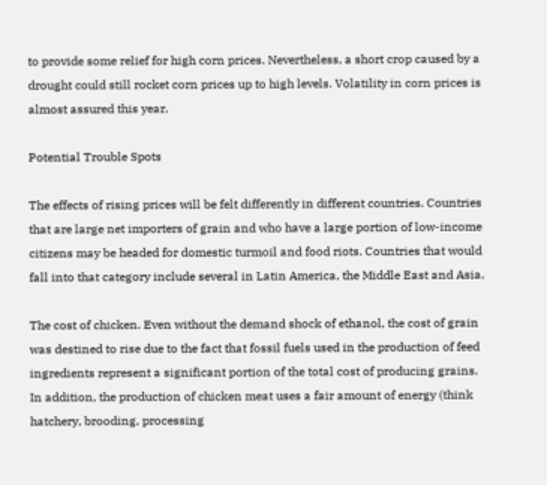to provide some relief for high corn prices. Nevertheless, a short crop caused by a drought could still rocket corn prices up to high levels. Volatility in corn prices is almost assured this year.

Potential Trouble Spots

The effects of rising prices will be felt differently in different countries. Countries that are large net importers of grain and who have a large portion of low-income citizens may be headed for domestic turmoil and food riots. Countries that would fall into that category include several in Latin America, the Middle East and Asia.

The cost of chicken. Even without the demand shock of ethanol, the cost of grain was destined to rise due to the fact that fossil fuels used in the production of feed ingredients represent a significant portion of the total cost of producing grains. In addition, the production of chicken meat uses a fair amount of energy (think hatchery, brooding, processing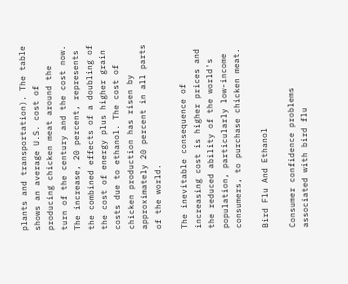plants and transportation). The table shows an average U.S. cost of producing chicken meat around the turn of the century and the cost now. The increase, 20 percent, represents the combined effects of a doubling of the cost of energy plus higher grain costs due to ethanol. The cost of chicken production has risen by approximately 20 percent in all parts of the world.

The inevitable consequence of increasing cost is higher prices and the reduced ability of the world's population, particularly low-income consumers, to purchase chicken meat.

Bird Flu And Ethanol

Consumer confidence problems associated with bird flu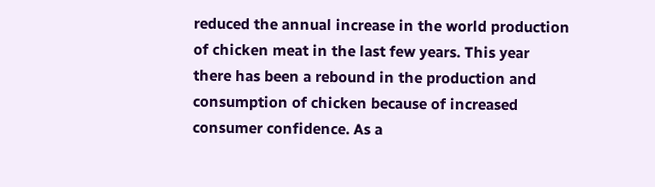reduced the annual increase in the world production of chicken meat in the last few years. This year there has been a rebound in the production and consumption of chicken because of increased consumer confidence. As a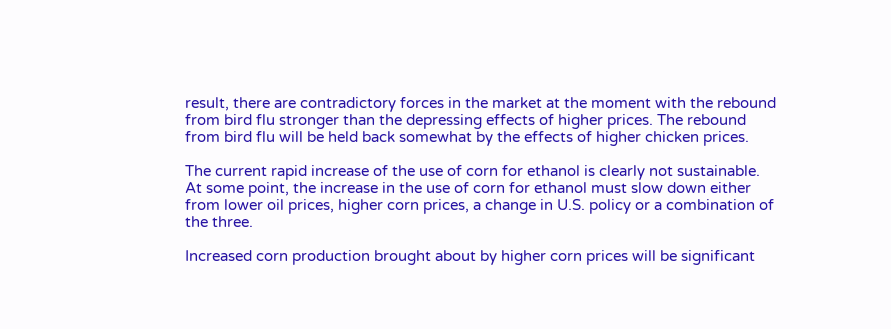result, there are contradictory forces in the market at the moment with the rebound from bird flu stronger than the depressing effects of higher prices. The rebound from bird flu will be held back somewhat by the effects of higher chicken prices.

The current rapid increase of the use of corn for ethanol is clearly not sustainable. At some point, the increase in the use of corn for ethanol must slow down either from lower oil prices, higher corn prices, a change in U.S. policy or a combination of the three.

Increased corn production brought about by higher corn prices will be significant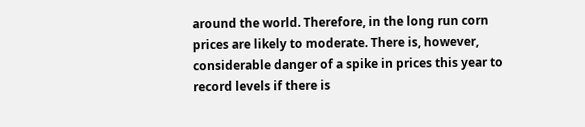around the world. Therefore, in the long run corn prices are likely to moderate. There is, however, considerable danger of a spike in prices this year to record levels if there is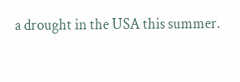a drought in the USA this summer.